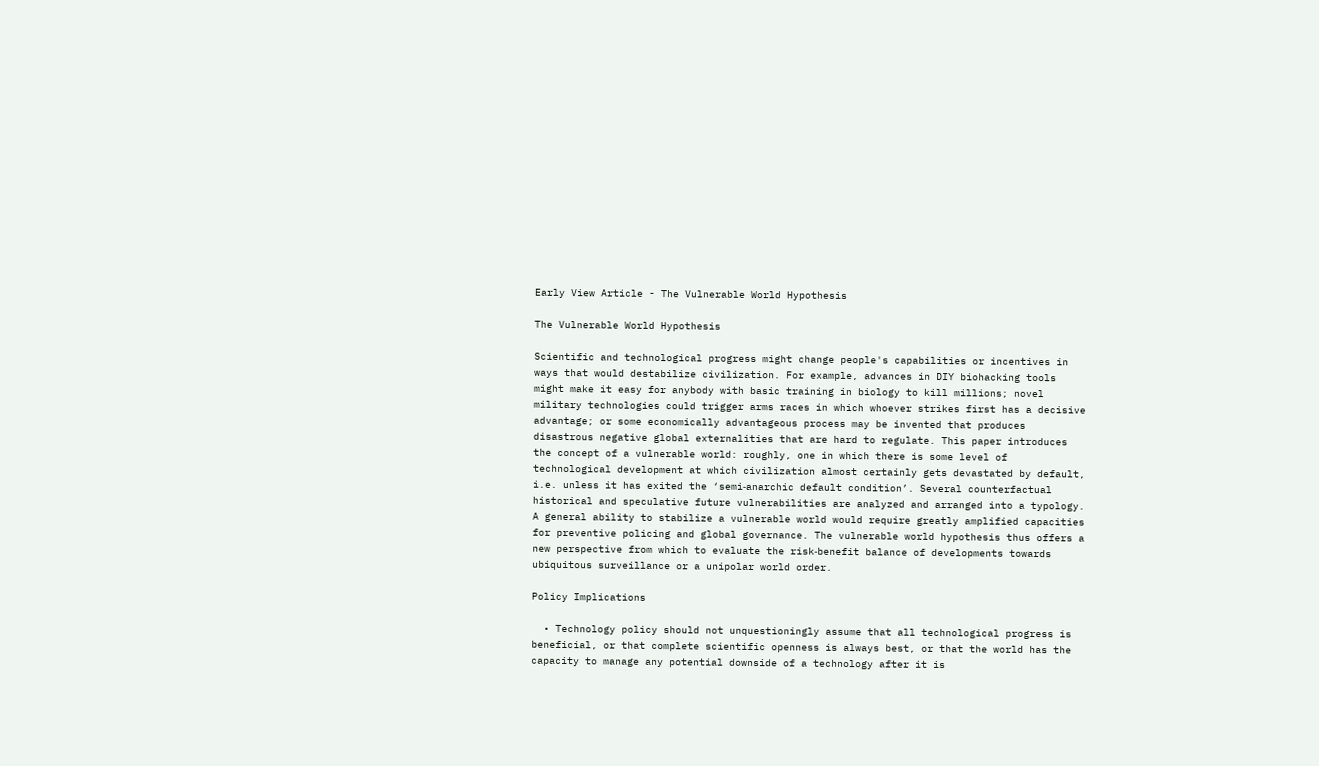Early View Article - The Vulnerable World Hypothesis

The Vulnerable World Hypothesis

Scientific and technological progress might change people's capabilities or incentives in ways that would destabilize civilization. For example, advances in DIY biohacking tools might make it easy for anybody with basic training in biology to kill millions; novel military technologies could trigger arms races in which whoever strikes first has a decisive advantage; or some economically advantageous process may be invented that produces disastrous negative global externalities that are hard to regulate. This paper introduces the concept of a vulnerable world: roughly, one in which there is some level of technological development at which civilization almost certainly gets devastated by default, i.e. unless it has exited the ‘semi‐anarchic default condition’. Several counterfactual historical and speculative future vulnerabilities are analyzed and arranged into a typology. A general ability to stabilize a vulnerable world would require greatly amplified capacities for preventive policing and global governance. The vulnerable world hypothesis thus offers a new perspective from which to evaluate the risk‐benefit balance of developments towards ubiquitous surveillance or a unipolar world order.

Policy Implications

  • Technology policy should not unquestioningly assume that all technological progress is beneficial, or that complete scientific openness is always best, or that the world has the capacity to manage any potential downside of a technology after it is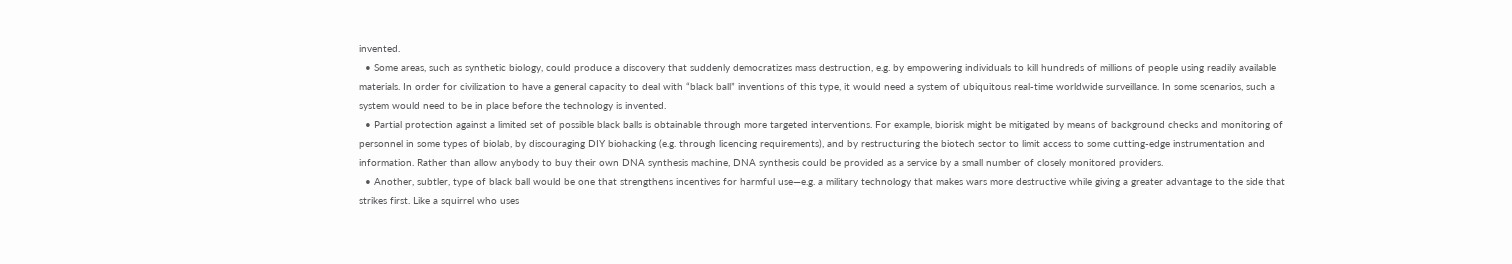invented.
  • Some areas, such as synthetic biology, could produce a discovery that suddenly democratizes mass destruction, e.g. by empowering individuals to kill hundreds of millions of people using readily available materials. In order for civilization to have a general capacity to deal with “black ball” inventions of this type, it would need a system of ubiquitous real‐time worldwide surveillance. In some scenarios, such a system would need to be in place before the technology is invented.
  • Partial protection against a limited set of possible black balls is obtainable through more targeted interventions. For example, biorisk might be mitigated by means of background checks and monitoring of personnel in some types of biolab, by discouraging DIY biohacking (e.g. through licencing requirements), and by restructuring the biotech sector to limit access to some cutting‐edge instrumentation and information. Rather than allow anybody to buy their own DNA synthesis machine, DNA synthesis could be provided as a service by a small number of closely monitored providers.
  • Another, subtler, type of black ball would be one that strengthens incentives for harmful use—e.g. a military technology that makes wars more destructive while giving a greater advantage to the side that strikes first. Like a squirrel who uses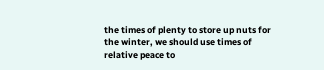the times of plenty to store up nuts for the winter, we should use times of relative peace to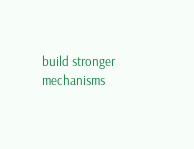build stronger mechanisms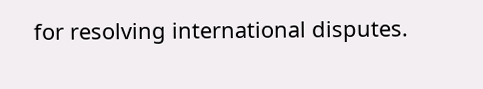for resolving international disputes.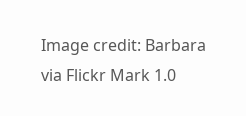Image credit: Barbara via Flickr Mark 1.0